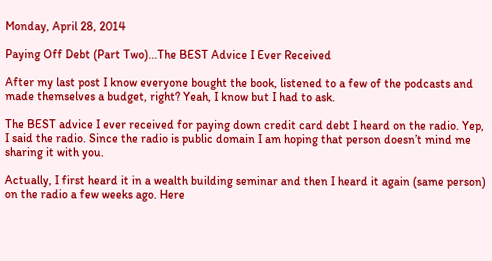Monday, April 28, 2014

Paying Off Debt (Part Two)...The BEST Advice I Ever Received

After my last post I know everyone bought the book, listened to a few of the podcasts and made themselves a budget, right? Yeah, I know but I had to ask.

The BEST advice I ever received for paying down credit card debt I heard on the radio. Yep, I said the radio. Since the radio is public domain I am hoping that person doesn’t mind me sharing it with you.

Actually, I first heard it in a wealth building seminar and then I heard it again (same person) on the radio a few weeks ago. Here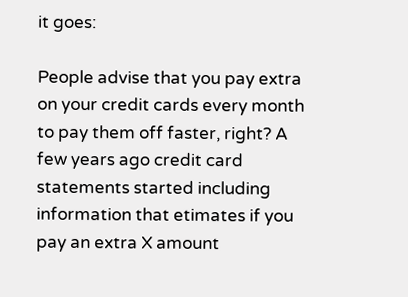it goes:

People advise that you pay extra on your credit cards every month to pay them off faster, right? A few years ago credit card statements started including information that etimates if you pay an extra X amount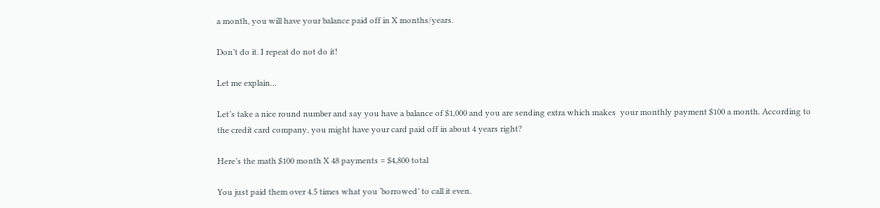a month, you will have your balance paid off in X months/years.

Don’t do it. I repeat do not do it!

Let me explain…

Let’s take a nice round number and say you have a balance of $1,000 and you are sending extra which makes  your monthly payment $100 a month. According to the credit card company, you might have your card paid off in about 4 years right?

Here’s the math $100 month X 48 payments = $4,800 total

You just paid them over 4.5 times what you ‘borrowed’ to call it even.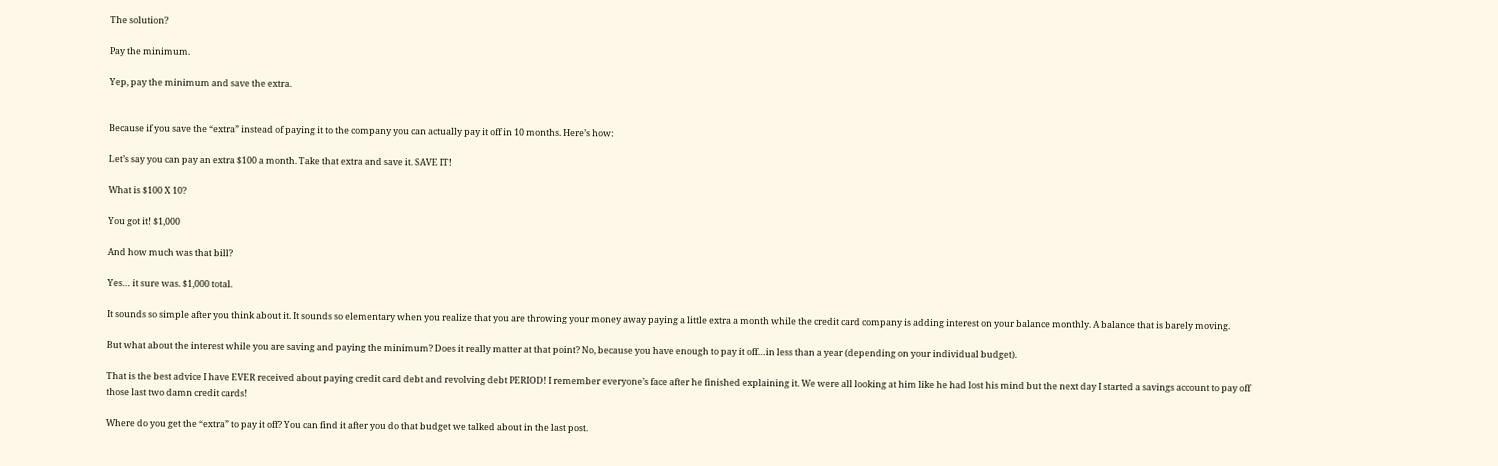The solution?

Pay the minimum.

Yep, pay the minimum and save the extra.


Because if you save the “extra” instead of paying it to the company you can actually pay it off in 10 months. Here’s how:

Let’s say you can pay an extra $100 a month. Take that extra and save it. SAVE IT!

What is $100 X 10?

You got it! $1,000

And how much was that bill?

Yes… it sure was. $1,000 total.

It sounds so simple after you think about it. It sounds so elementary when you realize that you are throwing your money away paying a little extra a month while the credit card company is adding interest on your balance monthly. A balance that is barely moving.

But what about the interest while you are saving and paying the minimum? Does it really matter at that point? No, because you have enough to pay it off…in less than a year (depending on your individual budget).

That is the best advice I have EVER received about paying credit card debt and revolving debt PERIOD! I remember everyone’s face after he finished explaining it. We were all looking at him like he had lost his mind but the next day I started a savings account to pay off those last two damn credit cards!

Where do you get the “extra” to pay it off? You can find it after you do that budget we talked about in the last post.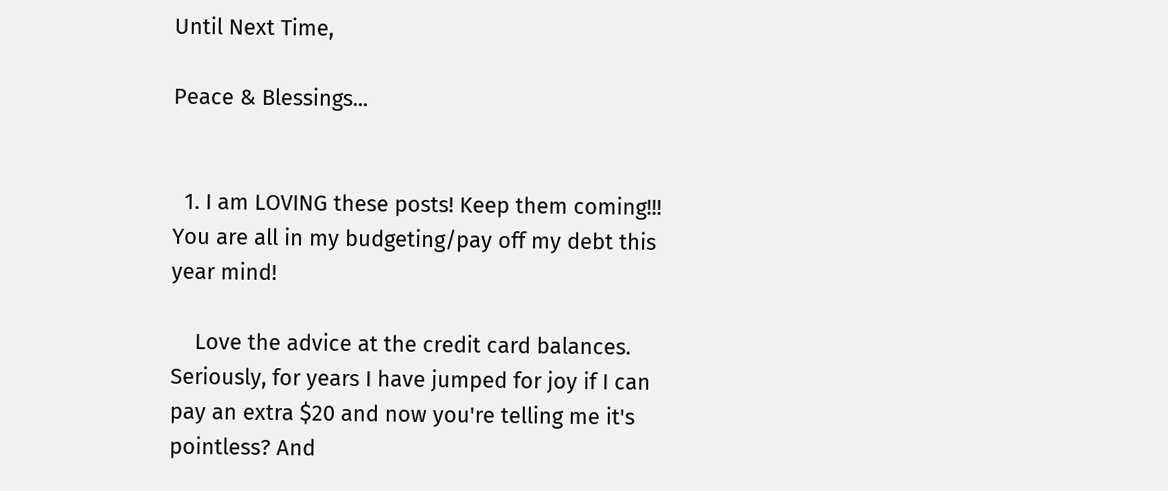Until Next Time,

Peace & Blessings...


  1. I am LOVING these posts! Keep them coming!!! You are all in my budgeting/pay off my debt this year mind!

    Love the advice at the credit card balances. Seriously, for years I have jumped for joy if I can pay an extra $20 and now you're telling me it's pointless? And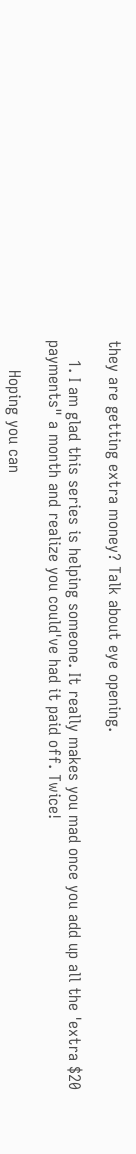they are getting extra money? Talk about eye opening.

    1. I am glad this series is helping someone. It really makes you mad once you add up all the 'extra $20 payments" a month and realize you could've had it paid off. Twice!

      Hoping you can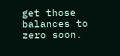get those balances to zero soon.